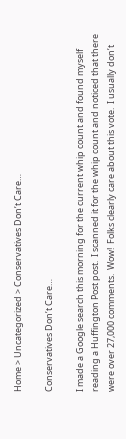Home > Uncategorized > Conservatives Don’t Care…

Conservatives Don’t Care…

I made a Google search this morning for the current whip count and found myself reading a Huffington Post post.  I scanned it for the whip count and noticed that there were over 27,000 comments.  Wow!  Folks clearly care about this vote.  I usually don’t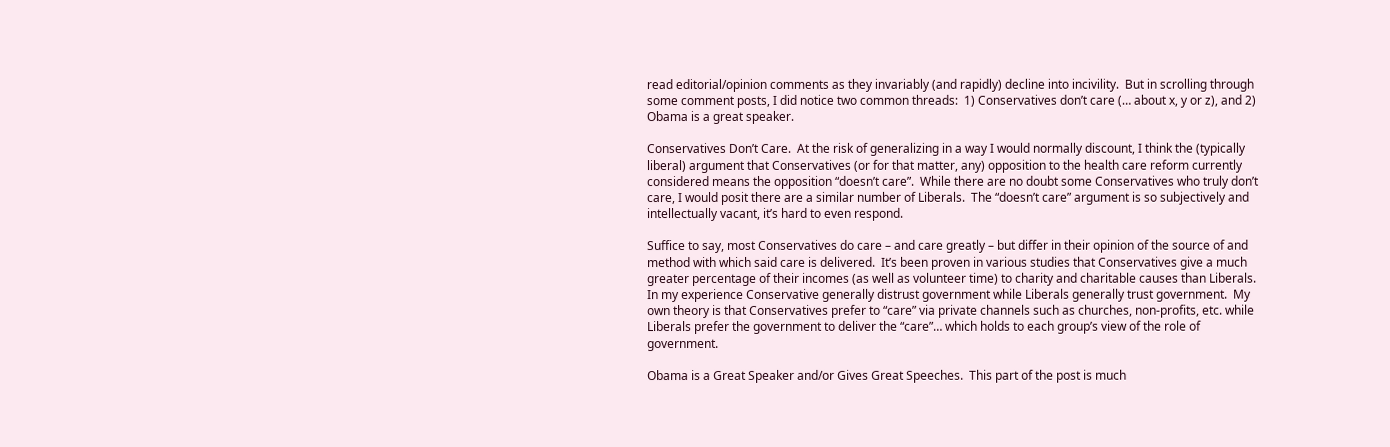read editorial/opinion comments as they invariably (and rapidly) decline into incivility.  But in scrolling through some comment posts, I did notice two common threads:  1) Conservatives don’t care (… about x, y or z), and 2) Obama is a great speaker.

Conservatives Don’t Care.  At the risk of generalizing in a way I would normally discount, I think the (typically liberal) argument that Conservatives (or for that matter, any) opposition to the health care reform currently considered means the opposition “doesn’t care”.  While there are no doubt some Conservatives who truly don’t care, I would posit there are a similar number of Liberals.  The “doesn’t care” argument is so subjectively and intellectually vacant, it’s hard to even respond.

Suffice to say, most Conservatives do care – and care greatly – but differ in their opinion of the source of and method with which said care is delivered.  It’s been proven in various studies that Conservatives give a much greater percentage of their incomes (as well as volunteer time) to charity and charitable causes than Liberals.  In my experience Conservative generally distrust government while Liberals generally trust government.  My own theory is that Conservatives prefer to “care” via private channels such as churches, non-profits, etc. while Liberals prefer the government to deliver the “care”… which holds to each group’s view of the role of government.

Obama is a Great Speaker and/or Gives Great Speeches.  This part of the post is much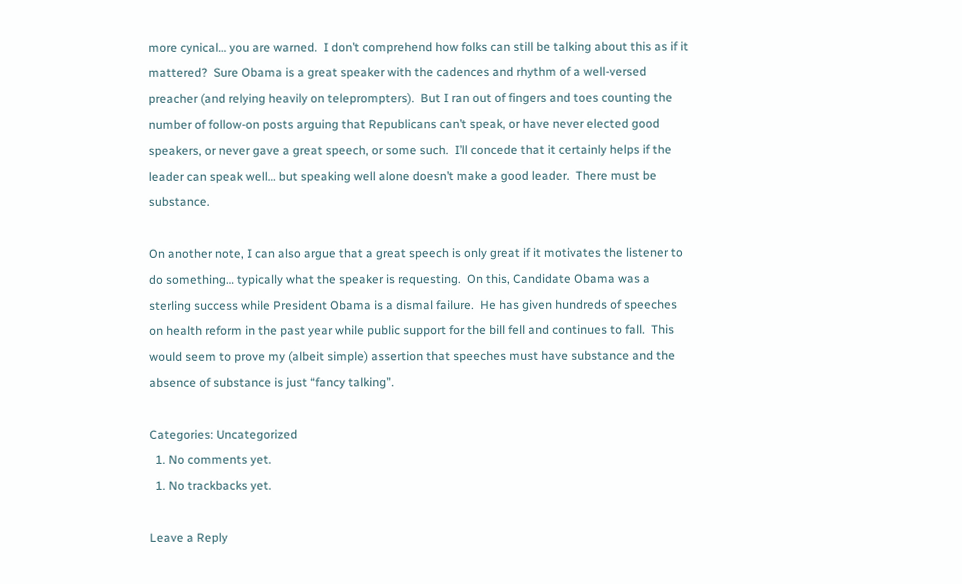more cynical… you are warned.  I don’t comprehend how folks can still be talking about this as if it mattered?  Sure Obama is a great speaker with the cadences and rhythm of a well-versed preacher (and relying heavily on teleprompters).  But I ran out of fingers and toes counting the number of follow-on posts arguing that Republicans can’t speak, or have never elected good speakers, or never gave a great speech, or some such.  I’ll concede that it certainly helps if the leader can speak well… but speaking well alone doesn’t make a good leader.  There must be substance.

On another note, I can also argue that a great speech is only great if it motivates the listener to do something… typically what the speaker is requesting.  On this, Candidate Obama was a sterling success while President Obama is a dismal failure.  He has given hundreds of speeches on health reform in the past year while public support for the bill fell and continues to fall.  This would seem to prove my (albeit simple) assertion that speeches must have substance and the absence of substance is just “fancy talking”.

Categories: Uncategorized
  1. No comments yet.
  1. No trackbacks yet.

Leave a Reply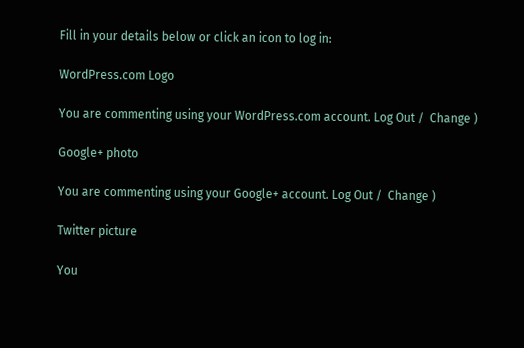Fill in your details below or click an icon to log in:

WordPress.com Logo

You are commenting using your WordPress.com account. Log Out /  Change )

Google+ photo

You are commenting using your Google+ account. Log Out /  Change )

Twitter picture

You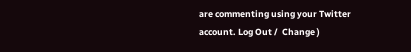are commenting using your Twitter account. Log Out /  Change )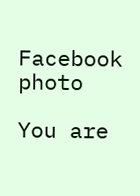Facebook photo

You are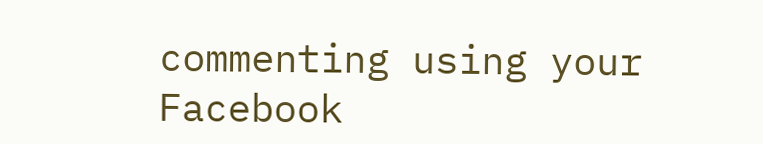commenting using your Facebook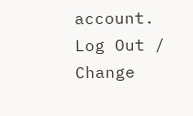account. Log Out /  Change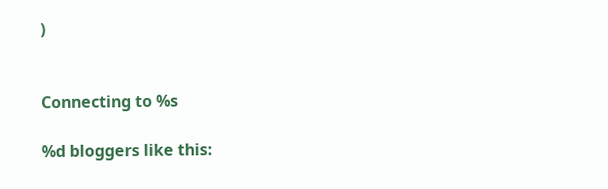)


Connecting to %s

%d bloggers like this: